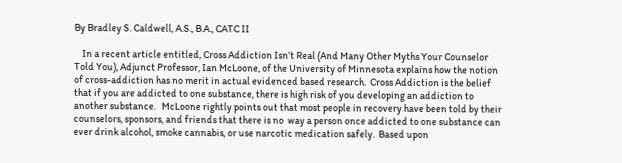By Bradley S. Caldwell, A.S., B.A., CATC II

    In a recent article entitled, Cross Addiction Isn’t Real (And Many Other Myths Your Counselor Told You), Adjunct Professor, Ian McLoone, of the University of Minnesota explains how the notion of cross-addiction has no merit in actual evidenced based research.  Cross Addiction is the belief that if you are addicted to one substance, there is high risk of you developing an addiction to another substance.   McLoone rightly points out that most people in recovery have been told by their counselors, sponsors, and friends that there is no  way a person once addicted to one substance can ever drink alcohol, smoke cannabis, or use narcotic medication safely.  Based upon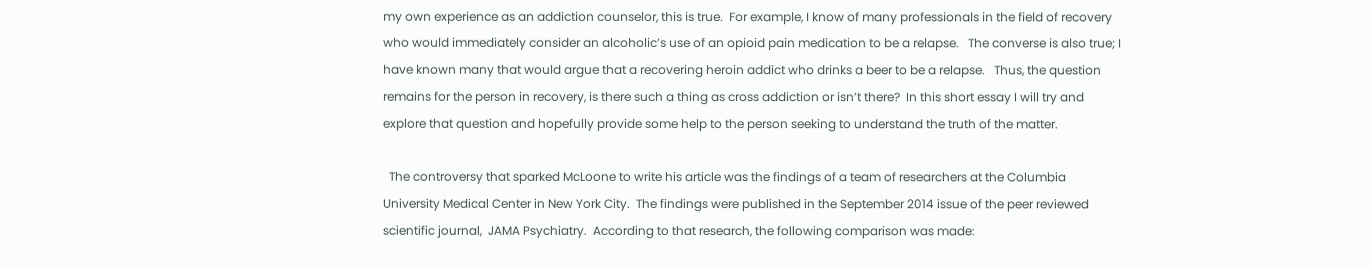my own experience as an addiction counselor, this is true.  For example, I know of many professionals in the field of recovery who would immediately consider an alcoholic’s use of an opioid pain medication to be a relapse.   The converse is also true; I have known many that would argue that a recovering heroin addict who drinks a beer to be a relapse.   Thus, the question remains for the person in recovery, is there such a thing as cross addiction or isn’t there?  In this short essay I will try and explore that question and hopefully provide some help to the person seeking to understand the truth of the matter.

  The controversy that sparked McLoone to write his article was the findings of a team of researchers at the Columbia University Medical Center in New York City.  The findings were published in the September 2014 issue of the peer reviewed scientific journal,  JAMA Psychiatry.  According to that research, the following comparison was made: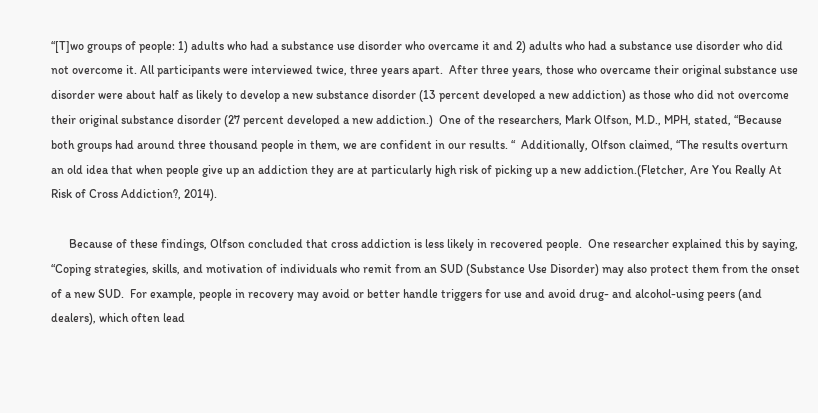“[T]wo groups of people: 1) adults who had a substance use disorder who overcame it and 2) adults who had a substance use disorder who did not overcome it. All participants were interviewed twice, three years apart.  After three years, those who overcame their original substance use disorder were about half as likely to develop a new substance disorder (13 percent developed a new addiction) as those who did not overcome their original substance disorder (27 percent developed a new addiction.)  One of the researchers, Mark Olfson, M.D., MPH, stated, “Because both groups had around three thousand people in them, we are confident in our results. “  Additionally, Olfson claimed, “The results overturn an old idea that when people give up an addiction they are at particularly high risk of picking up a new addiction.(Fletcher, Are You Really At Risk of Cross Addiction?, 2014).

      Because of these findings, Olfson concluded that cross addiction is less likely in recovered people.  One researcher explained this by saying, “Coping strategies, skills, and motivation of individuals who remit from an SUD (Substance Use Disorder) may also protect them from the onset of a new SUD.  For example, people in recovery may avoid or better handle triggers for use and avoid drug- and alcohol-using peers (and dealers), which often lead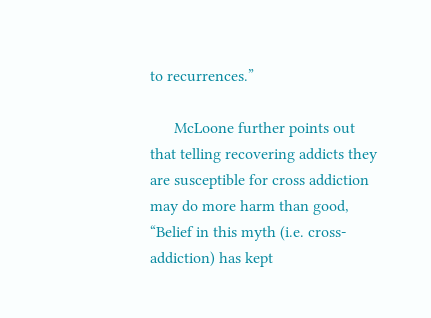to recurrences.”

      McLoone further points out that telling recovering addicts they are susceptible for cross addiction may do more harm than good, “Belief in this myth (i.e. cross-addiction) has kept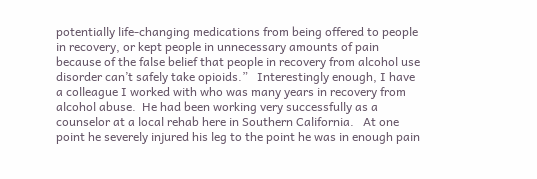potentially life-changing medications from being offered to people in recovery, or kept people in unnecessary amounts of pain because of the false belief that people in recovery from alcohol use disorder can’t safely take opioids.”   Interestingly enough, I have a colleague I worked with who was many years in recovery from alcohol abuse.  He had been working very successfully as a counselor at a local rehab here in Southern California.   At one point he severely injured his leg to the point he was in enough pain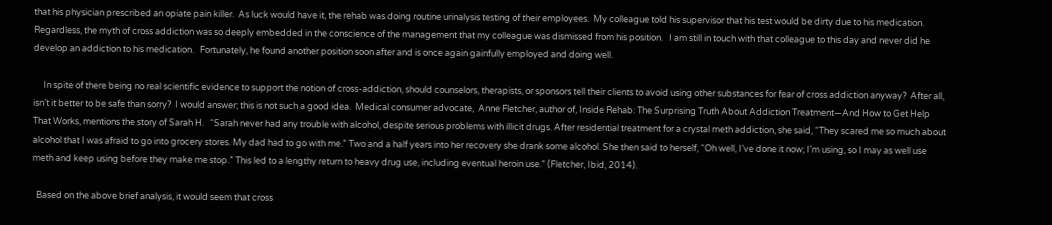that his physician prescribed an opiate pain killer.  As luck would have it, the rehab was doing routine urinalysis testing of their employees.  My colleague told his supervisor that his test would be dirty due to his medication.  Regardless, the myth of cross addiction was so deeply embedded in the conscience of the management that my colleague was dismissed from his position.   I am still in touch with that colleague to this day and never did he develop an addiction to his medication.   Fortunately, he found another position soon after and is once again gainfully employed and doing well.

     In spite of there being no real scientific evidence to support the notion of cross-addiction, should counselors, therapists, or sponsors tell their clients to avoid using other substances for fear of cross addiction anyway?  After all, isn’t it better to be safe than sorry?  I would answer; this is not such a good idea.  Medical consumer advocate,  Anne Fletcher, author of, Inside Rehab: The Surprising Truth About Addiction Treatment—And How to Get Help That Works, mentions the story of Sarah H.   “Sarah never had any trouble with alcohol, despite serious problems with illicit drugs. After residential treatment for a crystal meth addiction, she said, “They scared me so much about alcohol that I was afraid to go into grocery stores. My dad had to go with me.” Two and a half years into her recovery she drank some alcohol. She then said to herself, “Oh well, I’ve done it now; I’m using, so I may as well use meth and keep using before they make me stop.” This led to a lengthy return to heavy drug use, including eventual heroin use.” (Fletcher, Ibid, 2014).

  Based on the above brief analysis, it would seem that cross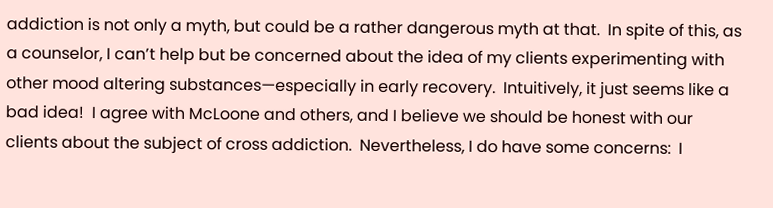addiction is not only a myth, but could be a rather dangerous myth at that.  In spite of this, as a counselor, I can’t help but be concerned about the idea of my clients experimenting with other mood altering substances—especially in early recovery.  Intuitively, it just seems like a bad idea!  I agree with McLoone and others, and I believe we should be honest with our clients about the subject of cross addiction.  Nevertheless, I do have some concerns:  I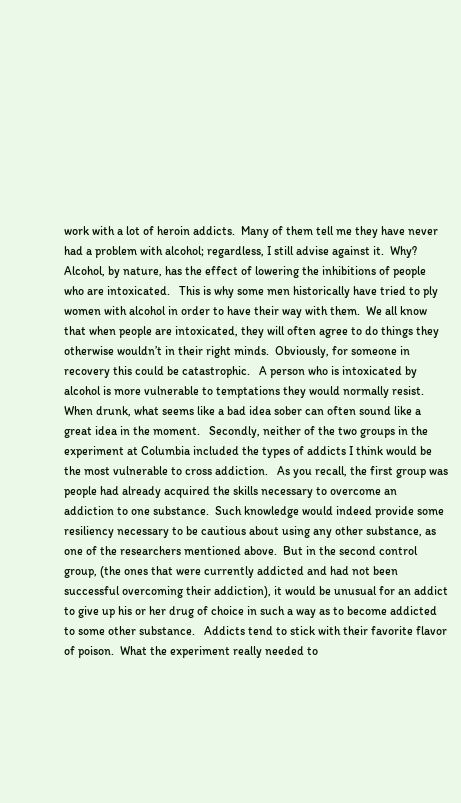work with a lot of heroin addicts.  Many of them tell me they have never had a problem with alcohol; regardless, I still advise against it.  Why?  Alcohol, by nature, has the effect of lowering the inhibitions of people who are intoxicated.   This is why some men historically have tried to ply women with alcohol in order to have their way with them.  We all know that when people are intoxicated, they will often agree to do things they otherwise wouldn’t in their right minds.  Obviously, for someone in recovery this could be catastrophic.   A person who is intoxicated by alcohol is more vulnerable to temptations they would normally resist.  When drunk, what seems like a bad idea sober can often sound like a great idea in the moment.   Secondly, neither of the two groups in the experiment at Columbia included the types of addicts I think would be the most vulnerable to cross addiction.   As you recall, the first group was people had already acquired the skills necessary to overcome an addiction to one substance.  Such knowledge would indeed provide some resiliency necessary to be cautious about using any other substance, as one of the researchers mentioned above.  But in the second control group, (the ones that were currently addicted and had not been successful overcoming their addiction), it would be unusual for an addict to give up his or her drug of choice in such a way as to become addicted to some other substance.   Addicts tend to stick with their favorite flavor of poison.  What the experiment really needed to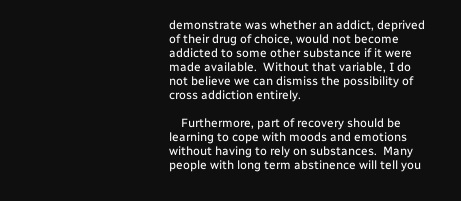demonstrate was whether an addict, deprived of their drug of choice, would not become addicted to some other substance if it were made available.  Without that variable, I do not believe we can dismiss the possibility of cross addiction entirely.

    Furthermore, part of recovery should be learning to cope with moods and emotions without having to rely on substances.  Many people with long term abstinence will tell you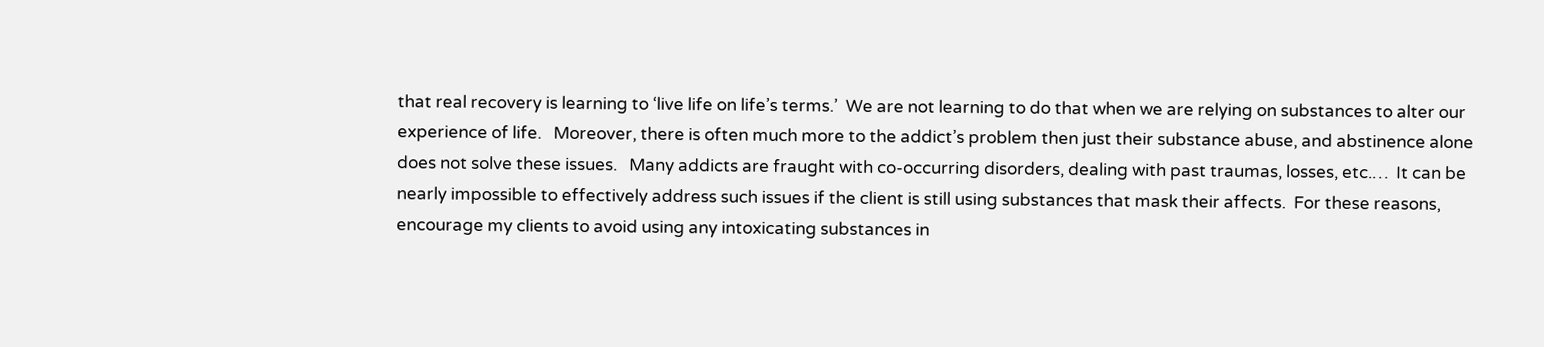that real recovery is learning to ‘live life on life’s terms.’  We are not learning to do that when we are relying on substances to alter our experience of life.   Moreover, there is often much more to the addict’s problem then just their substance abuse, and abstinence alone does not solve these issues.   Many addicts are fraught with co-occurring disorders, dealing with past traumas, losses, etc.…  It can be nearly impossible to effectively address such issues if the client is still using substances that mask their affects.  For these reasons, encourage my clients to avoid using any intoxicating substances in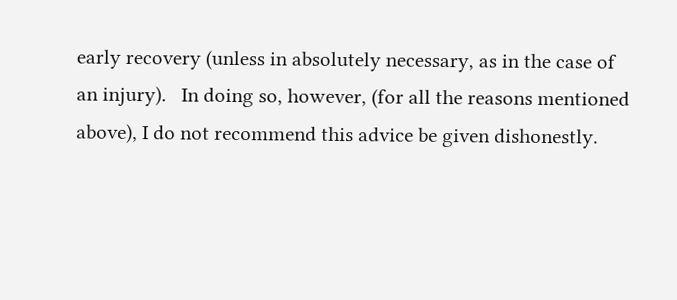early recovery (unless in absolutely necessary, as in the case of an injury).   In doing so, however, (for all the reasons mentioned above), I do not recommend this advice be given dishonestly.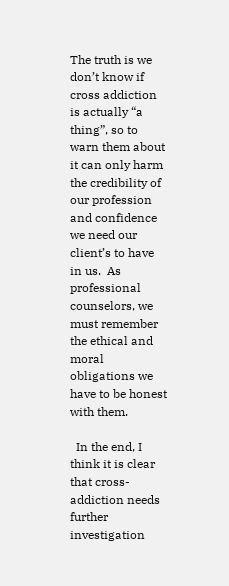The truth is we don’t know if cross addiction is actually “a thing”, so to warn them about it can only harm the credibility of our profession and confidence we need our client’s to have in us.  As professional counselors, we must remember the ethical and moral obligations we have to be honest with them.

  In the end, I think it is clear that cross-addiction needs further investigation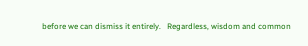before we can dismiss it entirely.   Regardless, wisdom and common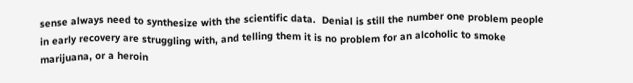sense always need to synthesize with the scientific data.  Denial is still the number one problem people in early recovery are struggling with, and telling them it is no problem for an alcoholic to smoke marijuana, or a heroin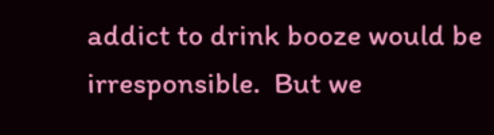addict to drink booze would be irresponsible.  But we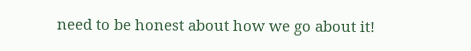need to be honest about how we go about it!